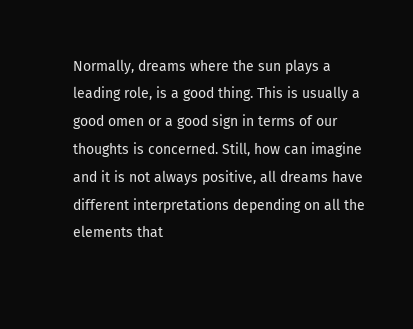Normally, dreams where the sun plays a leading role, is a good thing. This is usually a good omen or a good sign in terms of our thoughts is concerned. Still, how can imagine and it is not always positive, all dreams have different interpretations depending on all the elements that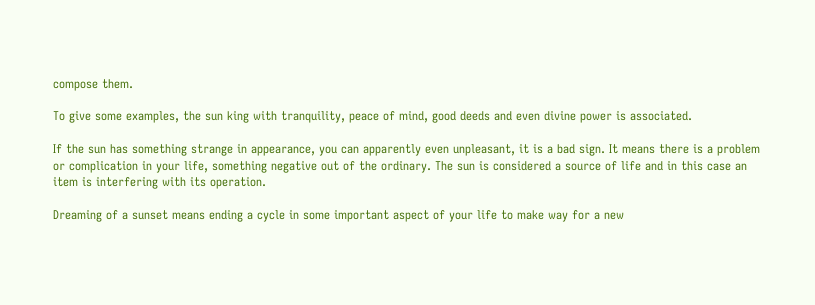compose them.

To give some examples, the sun king with tranquility, peace of mind, good deeds and even divine power is associated.

If the sun has something strange in appearance, you can apparently even unpleasant, it is a bad sign. It means there is a problem or complication in your life, something negative out of the ordinary. The sun is considered a source of life and in this case an item is interfering with its operation.

Dreaming of a sunset means ending a cycle in some important aspect of your life to make way for a new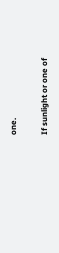one.

If sunlight or one of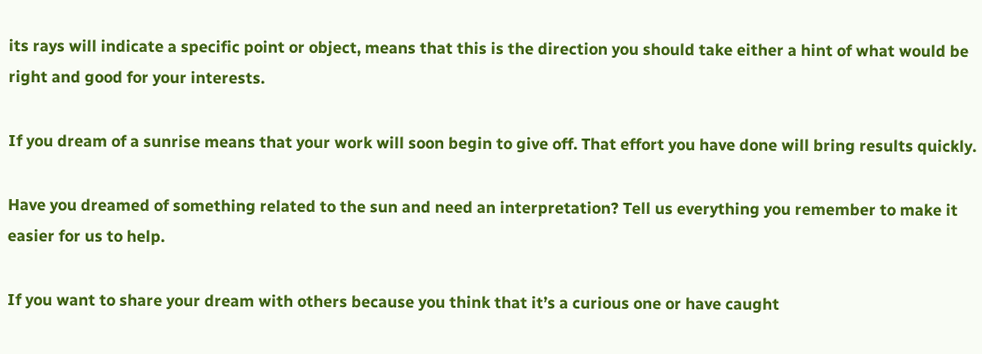its rays will indicate a specific point or object, means that this is the direction you should take either a hint of what would be right and good for your interests.

If you dream of a sunrise means that your work will soon begin to give off. That effort you have done will bring results quickly.

Have you dreamed of something related to the sun and need an interpretation? Tell us everything you remember to make it easier for us to help.

If you want to share your dream with others because you think that it’s a curious one or have caught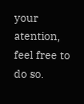your atention, feel free to do so.